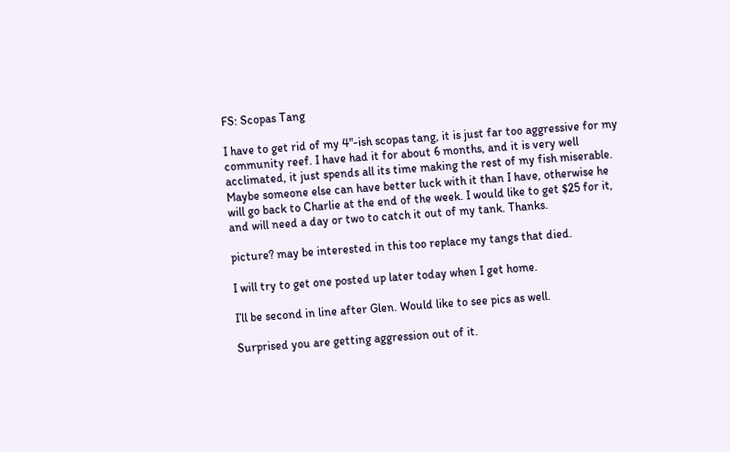FS: Scopas Tang

I have to get rid of my 4"-ish scopas tang, it is just far too aggressive for my community reef. I have had it for about 6 months, and it is very well acclimated, it just spends all its time making the rest of my fish miserable. Maybe someone else can have better luck with it than I have, otherwise he will go back to Charlie at the end of the week. I would like to get $25 for it, and will need a day or two to catch it out of my tank. Thanks.

picture? may be interested in this too replace my tangs that died.

I will try to get one posted up later today when I get home.

I’ll be second in line after Glen. Would like to see pics as well.

Surprised you are getting aggression out of it.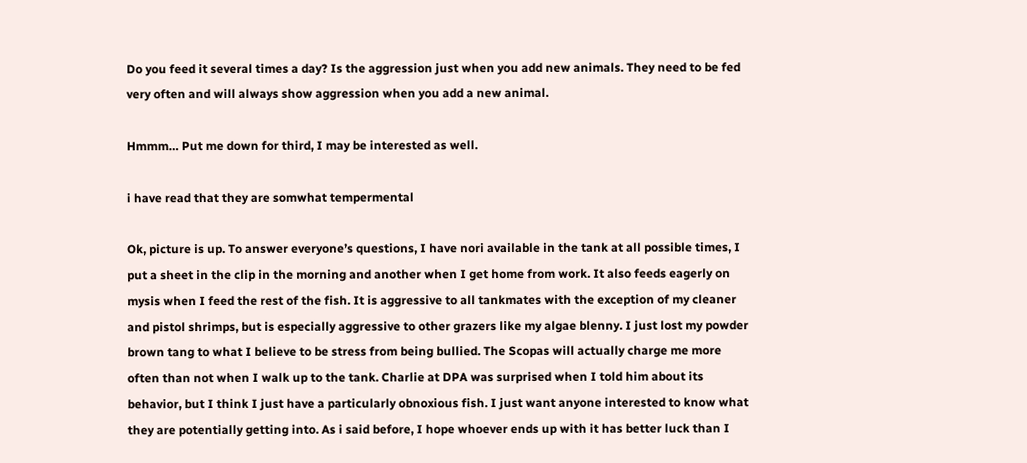Do you feed it several times a day? Is the aggression just when you add new animals. They need to be fed very often and will always show aggression when you add a new animal.

Hmmm… Put me down for third, I may be interested as well.

i have read that they are somwhat tempermental

Ok, picture is up. To answer everyone’s questions, I have nori available in the tank at all possible times, I put a sheet in the clip in the morning and another when I get home from work. It also feeds eagerly on mysis when I feed the rest of the fish. It is aggressive to all tankmates with the exception of my cleaner and pistol shrimps, but is especially aggressive to other grazers like my algae blenny. I just lost my powder brown tang to what I believe to be stress from being bullied. The Scopas will actually charge me more often than not when I walk up to the tank. Charlie at DPA was surprised when I told him about its behavior, but I think I just have a particularly obnoxious fish. I just want anyone interested to know what they are potentially getting into. As i said before, I hope whoever ends up with it has better luck than I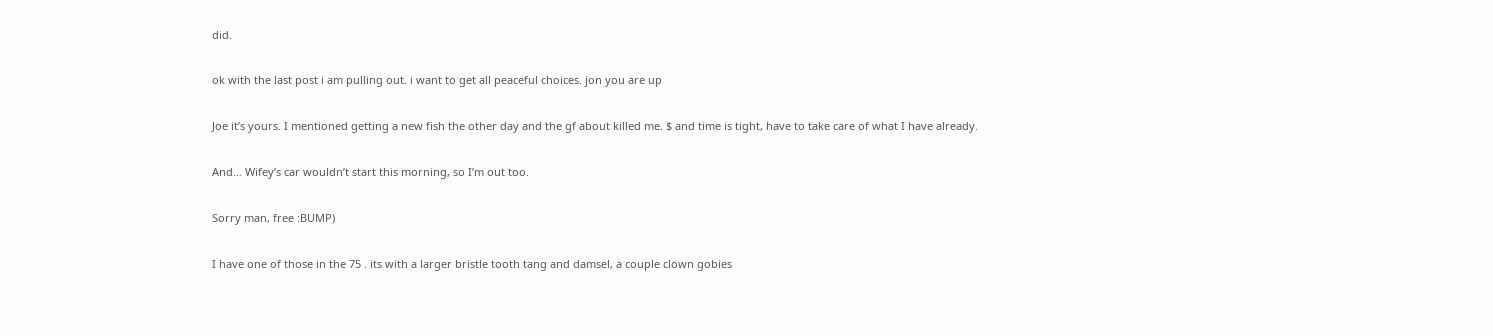did.

ok with the last post i am pulling out. i want to get all peaceful choices. jon you are up

Joe it’s yours. I mentioned getting a new fish the other day and the gf about killed me. $ and time is tight, have to take care of what I have already.

And… Wifey’s car wouldn’t start this morning, so I’m out too.

Sorry man, free :BUMP)

I have one of those in the 75 . its with a larger bristle tooth tang and damsel, a couple clown gobies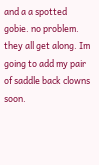and a a spotted gobie. no problem. they all get along. Im going to add my pair of saddle back clowns soon.